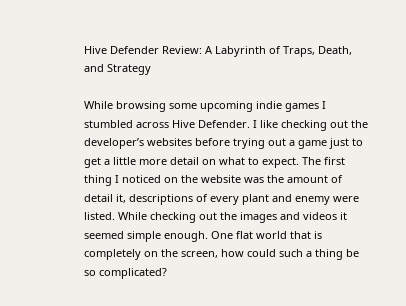Hive Defender Review: A Labyrinth of Traps, Death, and Strategy

While browsing some upcoming indie games I stumbled across Hive Defender. I like checking out the developer’s websites before trying out a game just to get a little more detail on what to expect. The first thing I noticed on the website was the amount of detail it, descriptions of every plant and enemy were listed. While checking out the images and videos it seemed simple enough. One flat world that is completely on the screen, how could such a thing be so complicated?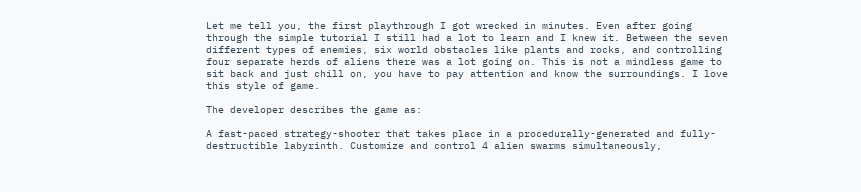Let me tell you, the first playthrough I got wrecked in minutes. Even after going through the simple tutorial I still had a lot to learn and I knew it. Between the seven different types of enemies, six world obstacles like plants and rocks, and controlling four separate herds of aliens there was a lot going on. This is not a mindless game to sit back and just chill on, you have to pay attention and know the surroundings. I love this style of game.

The developer describes the game as:

A fast-paced strategy-shooter that takes place in a procedurally-generated and fully-destructible labyrinth. Customize and control 4 alien swarms simultaneously,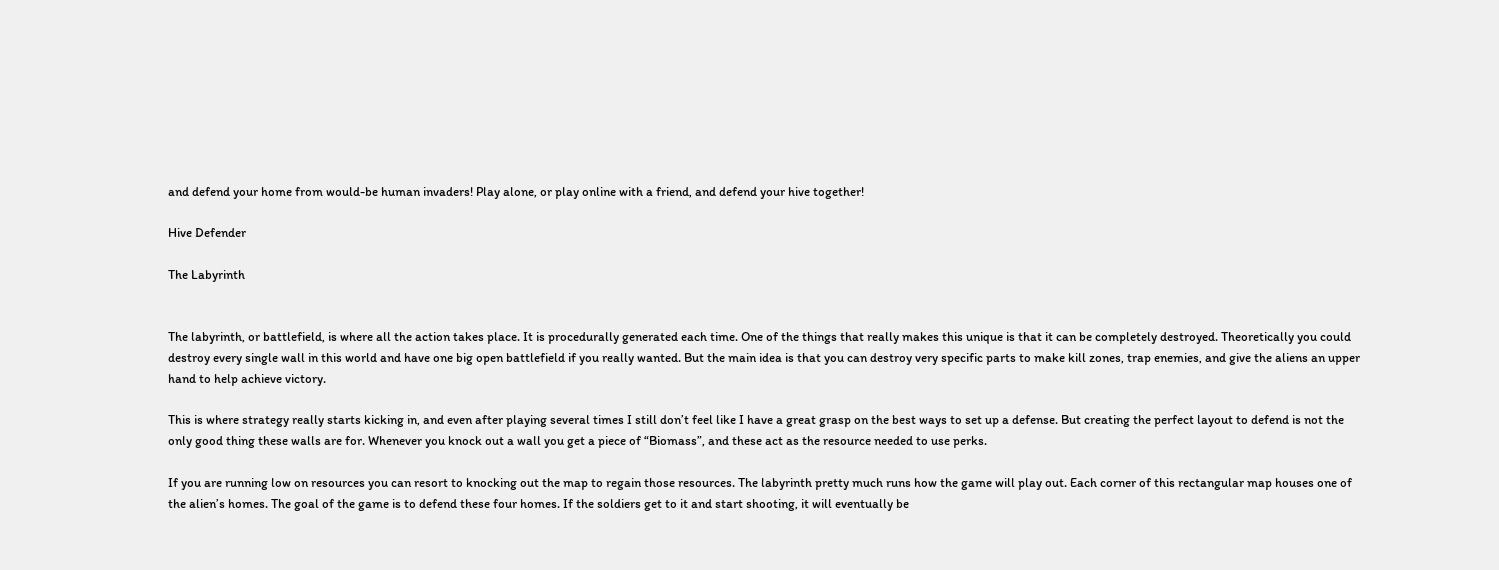and defend your home from would-be human invaders! Play alone, or play online with a friend, and defend your hive together!

Hive Defender

The Labyrinth


The labyrinth, or battlefield, is where all the action takes place. It is procedurally generated each time. One of the things that really makes this unique is that it can be completely destroyed. Theoretically you could destroy every single wall in this world and have one big open battlefield if you really wanted. But the main idea is that you can destroy very specific parts to make kill zones, trap enemies, and give the aliens an upper hand to help achieve victory.

This is where strategy really starts kicking in, and even after playing several times I still don’t feel like I have a great grasp on the best ways to set up a defense. But creating the perfect layout to defend is not the only good thing these walls are for. Whenever you knock out a wall you get a piece of “Biomass”, and these act as the resource needed to use perks.

If you are running low on resources you can resort to knocking out the map to regain those resources. The labyrinth pretty much runs how the game will play out. Each corner of this rectangular map houses one of the alien’s homes. The goal of the game is to defend these four homes. If the soldiers get to it and start shooting, it will eventually be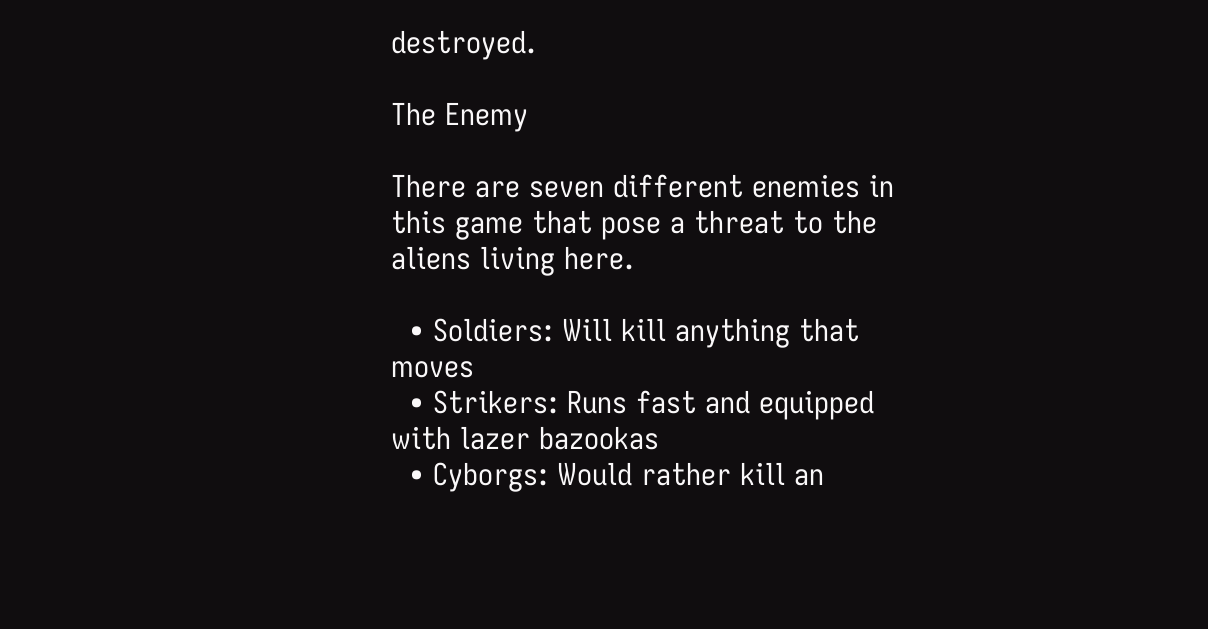destroyed.

The Enemy

There are seven different enemies in this game that pose a threat to the aliens living here.

  • Soldiers: Will kill anything that moves
  • Strikers: Runs fast and equipped with lazer bazookas
  • Cyborgs: Would rather kill an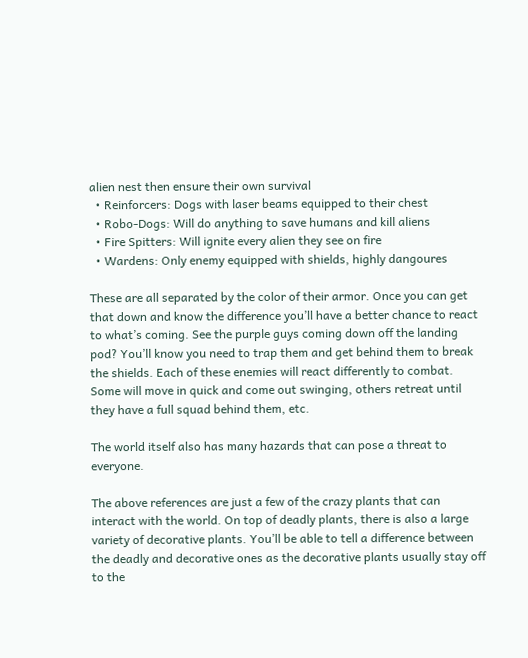alien nest then ensure their own survival
  • Reinforcers: Dogs with laser beams equipped to their chest
  • Robo-Dogs: Will do anything to save humans and kill aliens
  • Fire Spitters: Will ignite every alien they see on fire
  • Wardens: Only enemy equipped with shields, highly dangoures

These are all separated by the color of their armor. Once you can get that down and know the difference you’ll have a better chance to react to what’s coming. See the purple guys coming down off the landing pod? You’ll know you need to trap them and get behind them to break the shields. Each of these enemies will react differently to combat. Some will move in quick and come out swinging, others retreat until they have a full squad behind them, etc.

The world itself also has many hazards that can pose a threat to everyone.

The above references are just a few of the crazy plants that can interact with the world. On top of deadly plants, there is also a large variety of decorative plants. You’ll be able to tell a difference between the deadly and decorative ones as the decorative plants usually stay off to the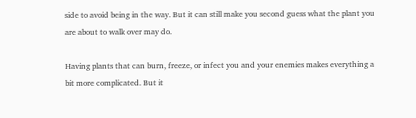side to avoid being in the way. But it can still make you second guess what the plant you are about to walk over may do.

Having plants that can burn, freeze, or infect you and your enemies makes everything a bit more complicated. But it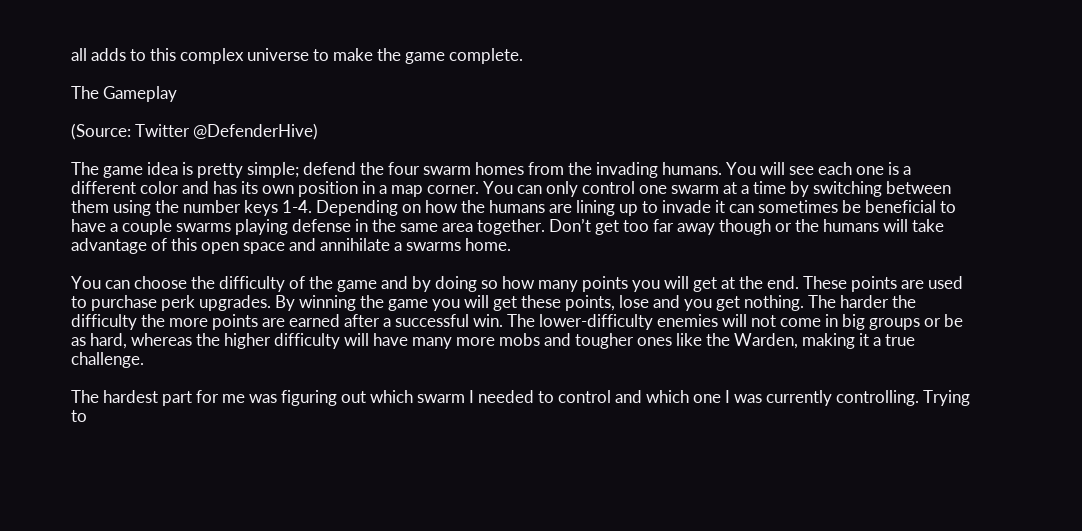all adds to this complex universe to make the game complete.

The Gameplay

(Source: Twitter @DefenderHive)

The game idea is pretty simple; defend the four swarm homes from the invading humans. You will see each one is a different color and has its own position in a map corner. You can only control one swarm at a time by switching between them using the number keys 1-4. Depending on how the humans are lining up to invade it can sometimes be beneficial to have a couple swarms playing defense in the same area together. Don’t get too far away though or the humans will take advantage of this open space and annihilate a swarms home.

You can choose the difficulty of the game and by doing so how many points you will get at the end. These points are used to purchase perk upgrades. By winning the game you will get these points, lose and you get nothing. The harder the difficulty the more points are earned after a successful win. The lower-difficulty enemies will not come in big groups or be as hard, whereas the higher difficulty will have many more mobs and tougher ones like the Warden, making it a true challenge.

The hardest part for me was figuring out which swarm I needed to control and which one I was currently controlling. Trying to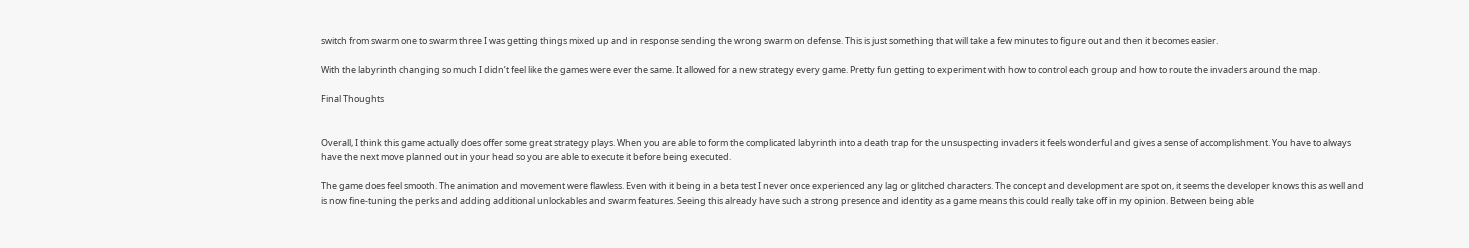switch from swarm one to swarm three I was getting things mixed up and in response sending the wrong swarm on defense. This is just something that will take a few minutes to figure out and then it becomes easier.

With the labyrinth changing so much I didn’t feel like the games were ever the same. It allowed for a new strategy every game. Pretty fun getting to experiment with how to control each group and how to route the invaders around the map.

Final Thoughts


Overall, I think this game actually does offer some great strategy plays. When you are able to form the complicated labyrinth into a death trap for the unsuspecting invaders it feels wonderful and gives a sense of accomplishment. You have to always have the next move planned out in your head so you are able to execute it before being executed.

The game does feel smooth. The animation and movement were flawless. Even with it being in a beta test I never once experienced any lag or glitched characters. The concept and development are spot on, it seems the developer knows this as well and is now fine-tuning the perks and adding additional unlockables and swarm features. Seeing this already have such a strong presence and identity as a game means this could really take off in my opinion. Between being able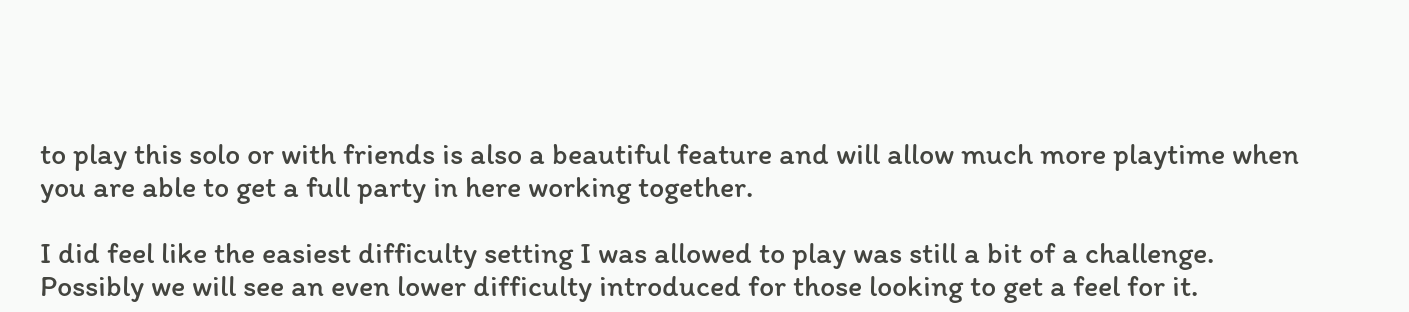to play this solo or with friends is also a beautiful feature and will allow much more playtime when you are able to get a full party in here working together.

I did feel like the easiest difficulty setting I was allowed to play was still a bit of a challenge. Possibly we will see an even lower difficulty introduced for those looking to get a feel for it.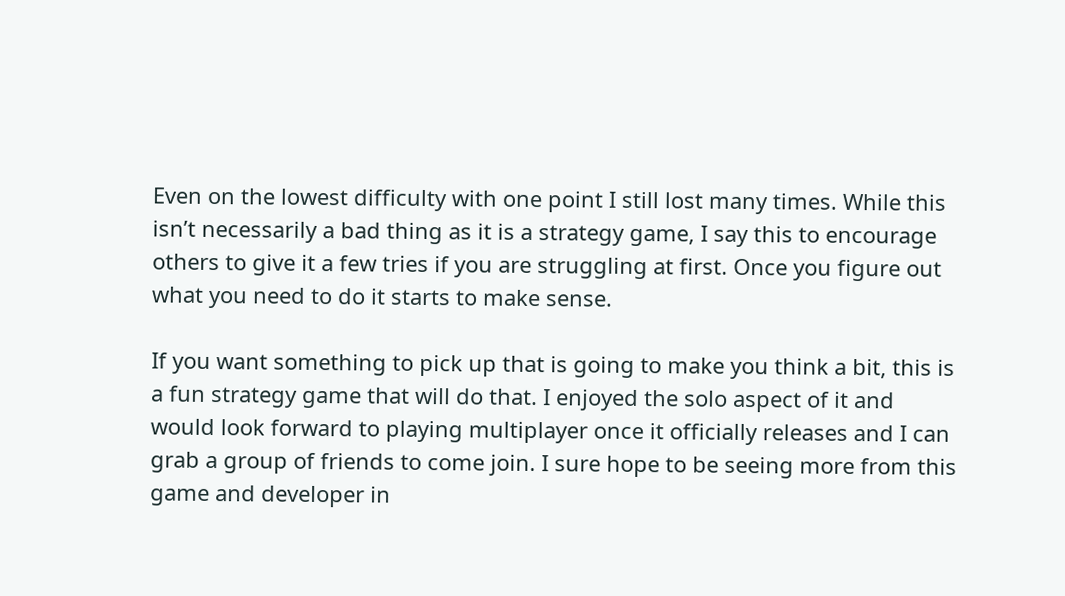Even on the lowest difficulty with one point I still lost many times. While this isn’t necessarily a bad thing as it is a strategy game, I say this to encourage others to give it a few tries if you are struggling at first. Once you figure out what you need to do it starts to make sense.

If you want something to pick up that is going to make you think a bit, this is a fun strategy game that will do that. I enjoyed the solo aspect of it and would look forward to playing multiplayer once it officially releases and I can grab a group of friends to come join. I sure hope to be seeing more from this game and developer in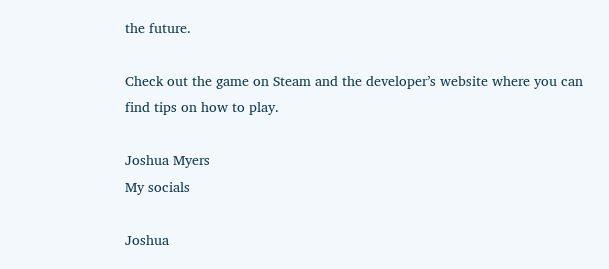the future.

Check out the game on Steam and the developer’s website where you can find tips on how to play.

Joshua Myers
My socials

Joshua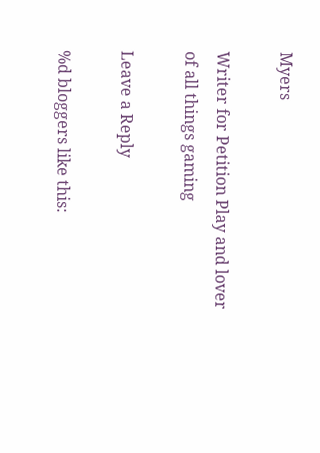Myers

Writer for Petition Play and lover of all things gaming

Leave a Reply

%d bloggers like this: